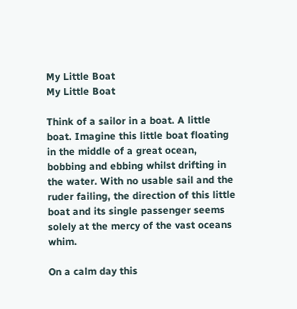My Little Boat
My Little Boat

Think of a sailor in a boat. A little boat. Imagine this little boat floating in the middle of a great ocean, bobbing and ebbing whilst drifting in the water. With no usable sail and the ruder failing, the direction of this little boat and its single passenger seems solely at the mercy of the vast oceans whim.

On a calm day this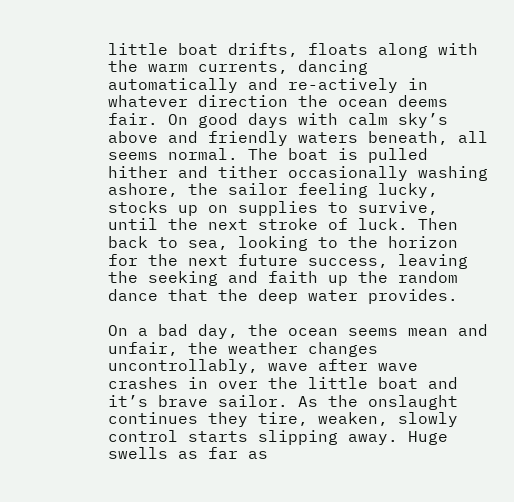little boat drifts, floats along with the warm currents, dancing automatically and re-actively in whatever direction the ocean deems fair. On good days with calm sky’s above and friendly waters beneath, all seems normal. The boat is pulled hither and tither occasionally washing ashore, the sailor feeling lucky, stocks up on supplies to survive, until the next stroke of luck. Then back to sea, looking to the horizon for the next future success, leaving the seeking and faith up the random dance that the deep water provides.

On a bad day, the ocean seems mean and unfair, the weather changes uncontrollably, wave after wave crashes in over the little boat and it’s brave sailor. As the onslaught continues they tire, weaken, slowly control starts slipping away. Huge swells as far as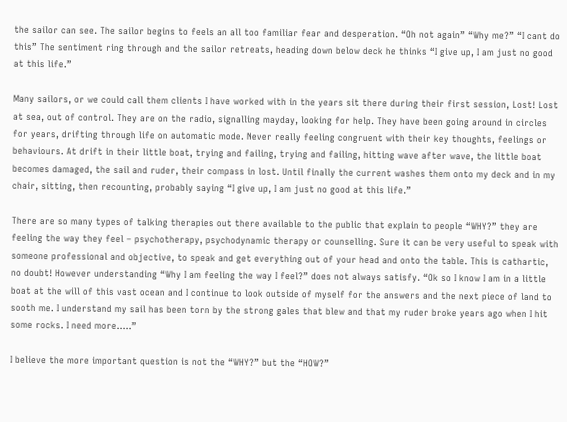the sailor can see. The sailor begins to feels an all too familiar fear and desperation. “Oh not again” “Why me?” “I cant do this” The sentiment ring through and the sailor retreats, heading down below deck he thinks “I give up, I am just no good at this life.”

Many sailors, or we could call them clients I have worked with in the years sit there during their first session, Lost! Lost at sea, out of control. They are on the radio, signalling mayday, looking for help. They have been going around in circles for years, drifting through life on automatic mode. Never really feeling congruent with their key thoughts, feelings or behaviours. At drift in their little boat, trying and failing, trying and failing, hitting wave after wave, the little boat becomes damaged, the sail and ruder, their compass in lost. Until finally the current washes them onto my deck and in my chair, sitting, then recounting, probably saying “I give up, I am just no good at this life.”

There are so many types of talking therapies out there available to the public that explain to people “WHY?” they are feeling the way they feel – psychotherapy, psychodynamic therapy or counselling. Sure it can be very useful to speak with someone professional and objective, to speak and get everything out of your head and onto the table. This is cathartic, no doubt! However understanding “Why I am feeling the way I feel?” does not always satisfy. “Ok so I know I am in a little boat at the will of this vast ocean and I continue to look outside of myself for the answers and the next piece of land to sooth me. I understand my sail has been torn by the strong gales that blew and that my ruder broke years ago when I hit some rocks. I need more…..”

I believe the more important question is not the “WHY?” but the “HOW?”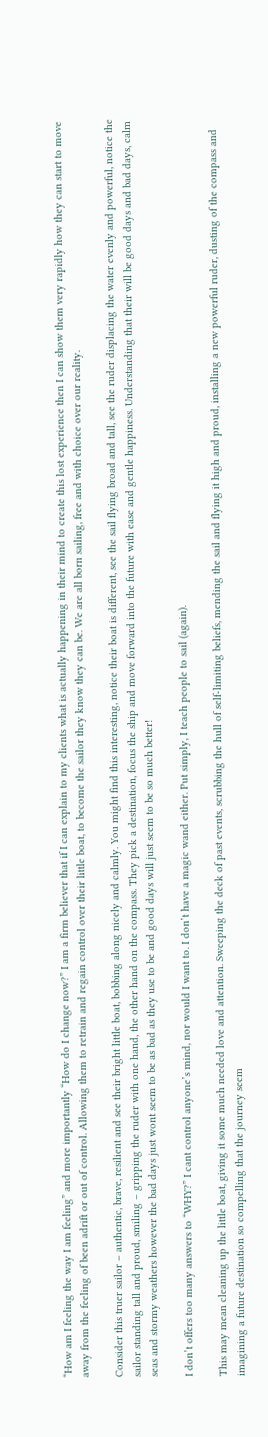“How am I feeling the way I am feeling” and more importantly “How do I change now?” I am a firm believer that if I can explain to my clients what is actually happening in their mind to create this lost experience then I can show them very rapidly how they can start to move away from the feeling of been adrift or out of control. Allowing them to retrain and regain control over their little boat, to become the sailor they know they can be. We are all born sailing, free and with choice over our reality.

Consider this truer sailor – authentic, brave, resilient and see their bright little boat, bobbing along nicely and calmly. You might find this interesting, notice their boat is different, see the sail flying broad and tall, see the ruder displacing the water evenly and powerful, notice the sailor standing tall and proud, smiling – gripping the ruder with one hand, the other hand on the compass. They pick a destination, focus the ship and move forward into the future with ease and gentle happiness. Understanding that their will be good days and bad days, calm seas and stormy weathers however the bad days just wont seem to be as bad as they use to be and good days will just seem to be so much better!

I don’t offers too many answers to “WHY?” I cant control anyone’s mind, nor would I want to. I don’t have a magic wand either. Put simply, I teach people to sail (again).

This may mean cleaning up the little boat, giving it some much needed love and attention. Sweeping the deck of past events, scrubbing the hull of self-limiting beliefs, mending the sail and flying it high and proud, installing a new powerful ruder, dusting of the compass and imagining a future destination so compelling that the journey seem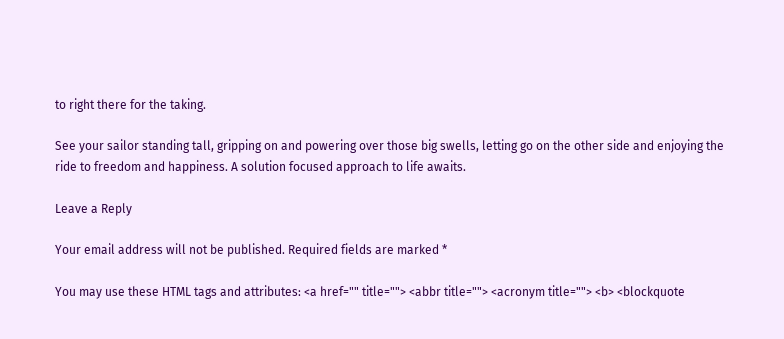to right there for the taking.

See your sailor standing tall, gripping on and powering over those big swells, letting go on the other side and enjoying the ride to freedom and happiness. A solution focused approach to life awaits.

Leave a Reply

Your email address will not be published. Required fields are marked *

You may use these HTML tags and attributes: <a href="" title=""> <abbr title=""> <acronym title=""> <b> <blockquote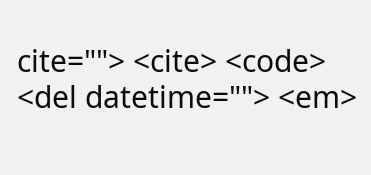cite=""> <cite> <code> <del datetime=""> <em>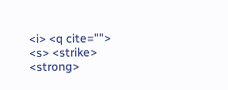<i> <q cite=""> <s> <strike> <strong>